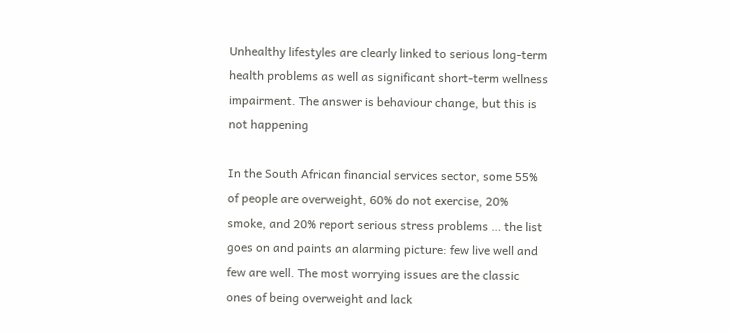Unhealthy lifestyles are clearly linked to serious long-term health problems as well as significant short-term wellness impairment. The answer is behaviour change, but this is not happening

In the South African financial services sector, some 55% of people are overweight, 60% do not exercise, 20% smoke, and 20% report serious stress problems … the list goes on and paints an alarming picture: few live well and few are well. The most worrying issues are the classic ones of being overweight and lack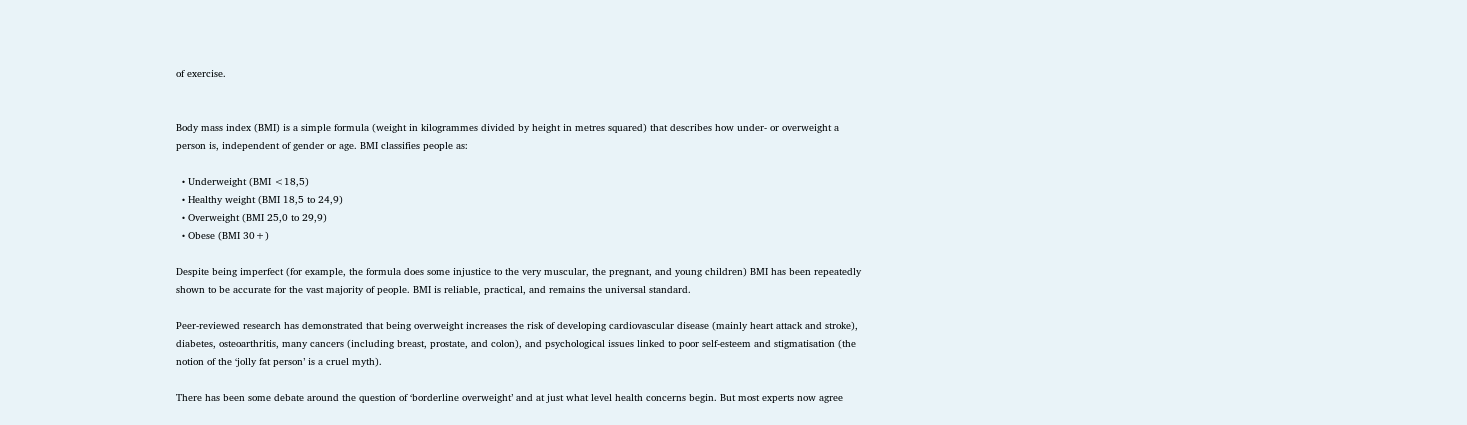of exercise.


Body mass index (BMI) is a simple formula (weight in kilogrammes divided by height in metres squared) that describes how under- or overweight a person is, independent of gender or age. BMI classifies people as:

  • Underweight (BMI <18,5)
  • Healthy weight (BMI 18,5 to 24,9)
  • Overweight (BMI 25,0 to 29,9)
  • Obese (BMI 30+)

Despite being imperfect (for example, the formula does some injustice to the very muscular, the pregnant, and young children) BMI has been repeatedly shown to be accurate for the vast majority of people. BMI is reliable, practical, and remains the universal standard.

Peer-reviewed research has demonstrated that being overweight increases the risk of developing cardiovascular disease (mainly heart attack and stroke), diabetes, osteoarthritis, many cancers (including breast, prostate, and colon), and psychological issues linked to poor self-esteem and stigmatisation (the notion of the ‘jolly fat person’ is a cruel myth).

There has been some debate around the question of ‘borderline overweight’ and at just what level health concerns begin. But most experts now agree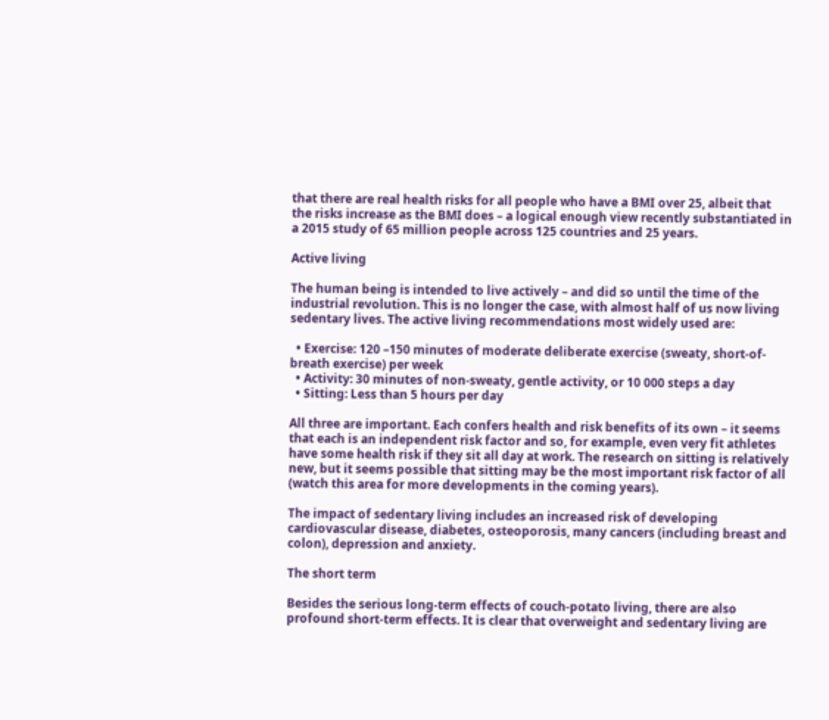that there are real health risks for all people who have a BMI over 25, albeit that the risks increase as the BMI does – a logical enough view recently substantiated in a 2015 study of 65 million people across 125 countries and 25 years.

Active living

The human being is intended to live actively – and did so until the time of the industrial revolution. This is no longer the case, with almost half of us now living sedentary lives. The active living recommendations most widely used are:

  • Exercise: 120 –150 minutes of moderate deliberate exercise (sweaty, short-of-breath exercise) per week
  • Activity: 30 minutes of non-sweaty, gentle activity, or 10 000 steps a day
  • Sitting: Less than 5 hours per day

All three are important. Each confers health and risk benefits of its own – it seems that each is an independent risk factor and so, for example, even very fit athletes have some health risk if they sit all day at work. The research on sitting is relatively new, but it seems possible that sitting may be the most important risk factor of all (watch this area for more developments in the coming years).

The impact of sedentary living includes an increased risk of developing cardiovascular disease, diabetes, osteoporosis, many cancers (including breast and colon), depression and anxiety.

The short term

Besides the serious long-term effects of couch-potato living, there are also profound short-term effects. It is clear that overweight and sedentary living are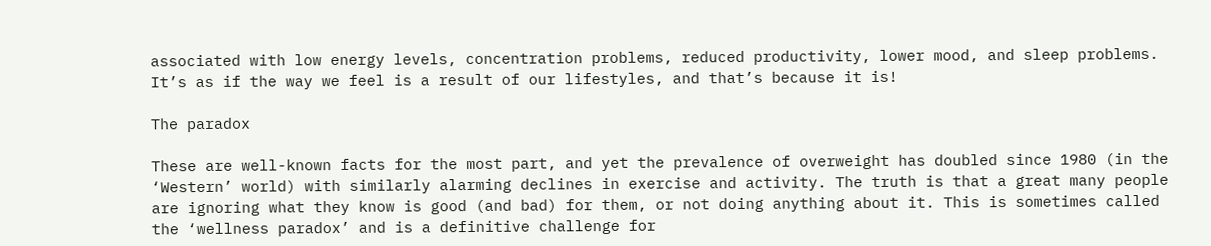associated with low energy levels, concentration problems, reduced productivity, lower mood, and sleep problems. It’s as if the way we feel is a result of our lifestyles, and that’s because it is!

The paradox

These are well-known facts for the most part, and yet the prevalence of overweight has doubled since 1980 (in the ‘Western’ world) with similarly alarming declines in exercise and activity. The truth is that a great many people are ignoring what they know is good (and bad) for them, or not doing anything about it. This is sometimes called the ‘wellness paradox’ and is a definitive challenge for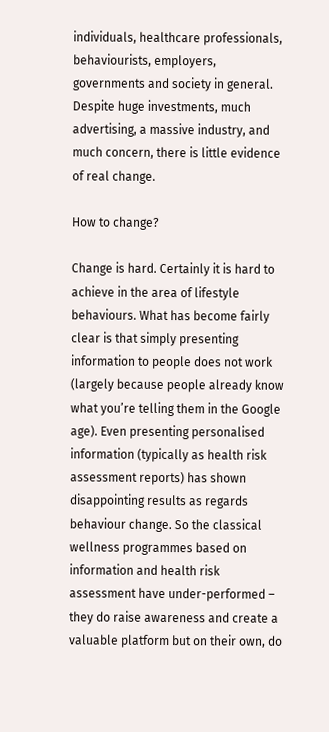individuals, healthcare professionals, behaviourists, employers, governments and society in general. Despite huge investments, much advertising, a massive industry, and much concern, there is little evidence of real change.

How to change?

Change is hard. Certainly it is hard to achieve in the area of lifestyle behaviours. What has become fairly clear is that simply presenting information to people does not work (largely because people already know what you’re telling them in the Google age). Even presenting personalised information (typically as health risk assessment reports) has shown disappointing results as regards behaviour change. So the classical wellness programmes based on information and health risk assessment have under-performed – they do raise awareness and create a valuable platform but on their own, do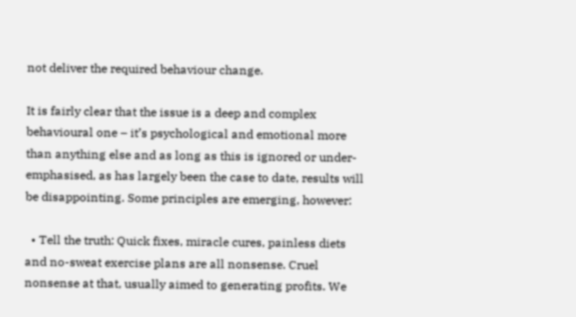not deliver the required behaviour change.

It is fairly clear that the issue is a deep and complex behavioural one – it’s psychological and emotional more than anything else and as long as this is ignored or under-emphasised, as has largely been the case to date, results will be disappointing. Some principles are emerging, however:

  • Tell the truth: Quick fixes, miracle cures, painless diets and no-sweat exercise plans are all nonsense. Cruel nonsense at that, usually aimed to generating profits. We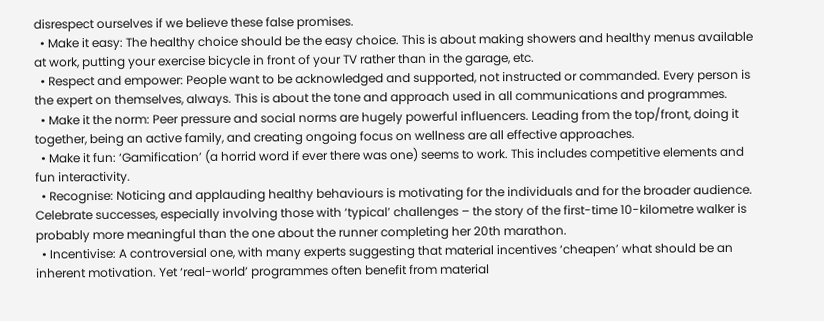disrespect ourselves if we believe these false promises.
  • Make it easy: The healthy choice should be the easy choice. This is about making showers and healthy menus available at work, putting your exercise bicycle in front of your TV rather than in the garage, etc.
  • Respect and empower: People want to be acknowledged and supported, not instructed or commanded. Every person is the expert on themselves, always. This is about the tone and approach used in all communications and programmes.
  • Make it the norm: Peer pressure and social norms are hugely powerful influencers. Leading from the top/front, doing it together, being an active family, and creating ongoing focus on wellness are all effective approaches.
  • Make it fun: ‘Gamification’ (a horrid word if ever there was one) seems to work. This includes competitive elements and fun interactivity.
  • Recognise: Noticing and applauding healthy behaviours is motivating for the individuals and for the broader audience. Celebrate successes, especially involving those with ‘typical’ challenges – the story of the first-time 10-kilometre walker is probably more meaningful than the one about the runner completing her 20th marathon.
  • Incentivise: A controversial one, with many experts suggesting that material incentives ‘cheapen’ what should be an inherent motivation. Yet ‘real-world’ programmes often benefit from material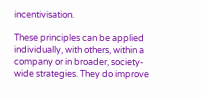incentivisation.

These principles can be applied individually, with others, within a company or in broader, society-wide strategies. They do improve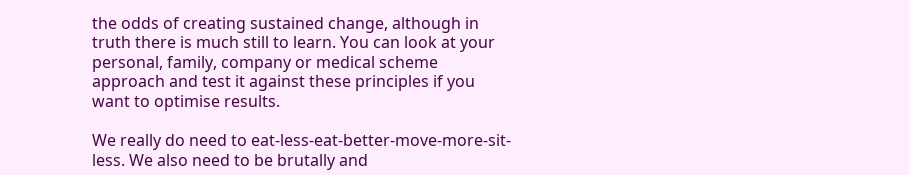the odds of creating sustained change, although in truth there is much still to learn. You can look at your personal, family, company or medical scheme approach and test it against these principles if you want to optimise results.

We really do need to eat-less-eat-better-move-more-sit-less. We also need to be brutally and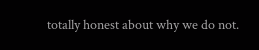totally honest about why we do not.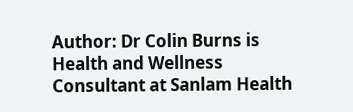Author: Dr Colin Burns is Health and Wellness Consultant at Sanlam Health